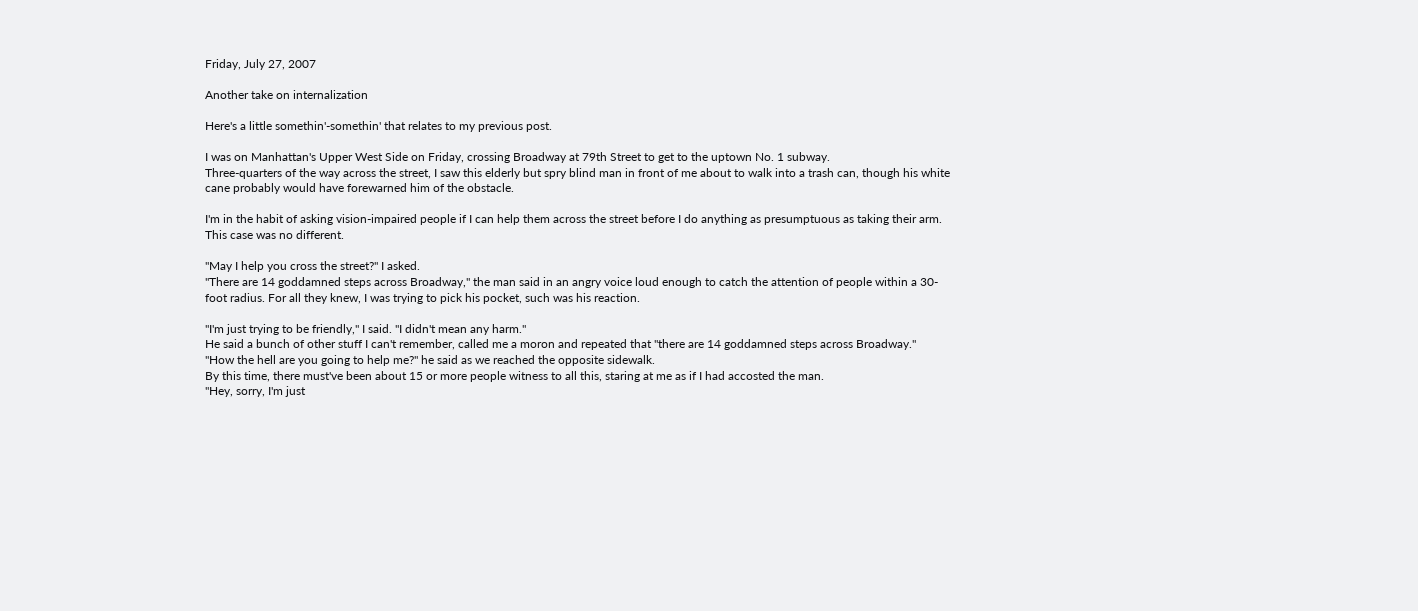Friday, July 27, 2007

Another take on internalization

Here's a little somethin'-somethin' that relates to my previous post.

I was on Manhattan's Upper West Side on Friday, crossing Broadway at 79th Street to get to the uptown No. 1 subway.
Three-quarters of the way across the street, I saw this elderly but spry blind man in front of me about to walk into a trash can, though his white cane probably would have forewarned him of the obstacle.

I'm in the habit of asking vision-impaired people if I can help them across the street before I do anything as presumptuous as taking their arm.
This case was no different.

"May I help you cross the street?" I asked.
"There are 14 goddamned steps across Broadway," the man said in an angry voice loud enough to catch the attention of people within a 30-foot radius. For all they knew, I was trying to pick his pocket, such was his reaction.

"I'm just trying to be friendly," I said. "I didn't mean any harm."
He said a bunch of other stuff I can't remember, called me a moron and repeated that "there are 14 goddamned steps across Broadway."
"How the hell are you going to help me?" he said as we reached the opposite sidewalk.
By this time, there must've been about 15 or more people witness to all this, staring at me as if I had accosted the man.
"Hey, sorry, I'm just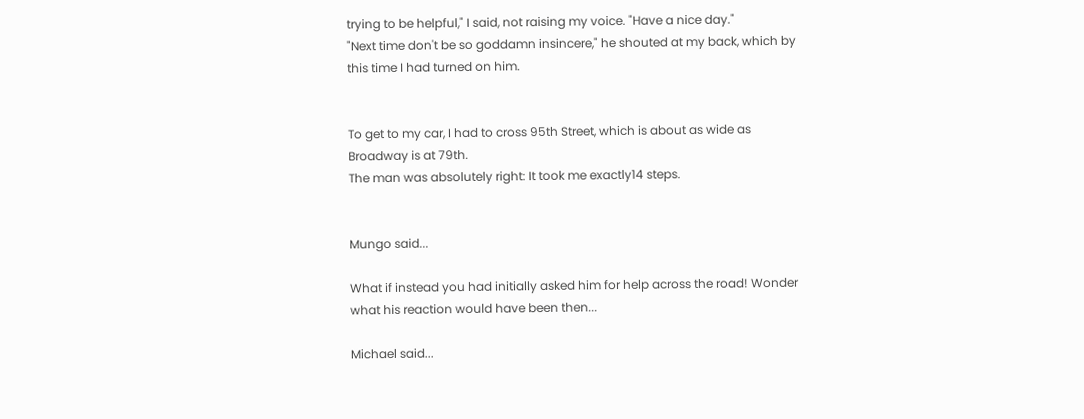trying to be helpful," I said, not raising my voice. "Have a nice day."
"Next time don't be so goddamn insincere," he shouted at my back, which by this time I had turned on him.


To get to my car, I had to cross 95th Street, which is about as wide as Broadway is at 79th.
The man was absolutely right: It took me exactly14 steps.


Mungo said...

What if instead you had initially asked him for help across the road! Wonder what his reaction would have been then...

Michael said...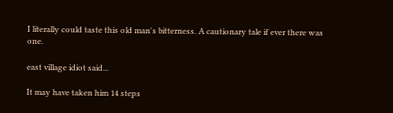I literally could taste this old man's bitterness. A cautionary tale if ever there was one.

east village idiot said...

It may have taken him 14 steps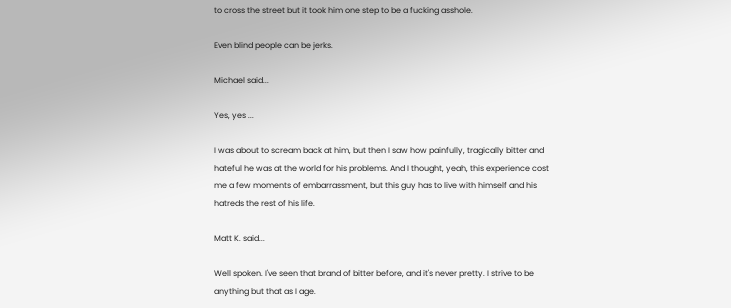to cross the street but it took him one step to be a fucking asshole.

Even blind people can be jerks.

Michael said...

Yes, yes ...

I was about to scream back at him, but then I saw how painfully, tragically bitter and hateful he was at the world for his problems. And I thought, yeah, this experience cost me a few moments of embarrassment, but this guy has to live with himself and his hatreds the rest of his life.

Matt K. said...

Well spoken. I've seen that brand of bitter before, and it's never pretty. I strive to be anything but that as I age.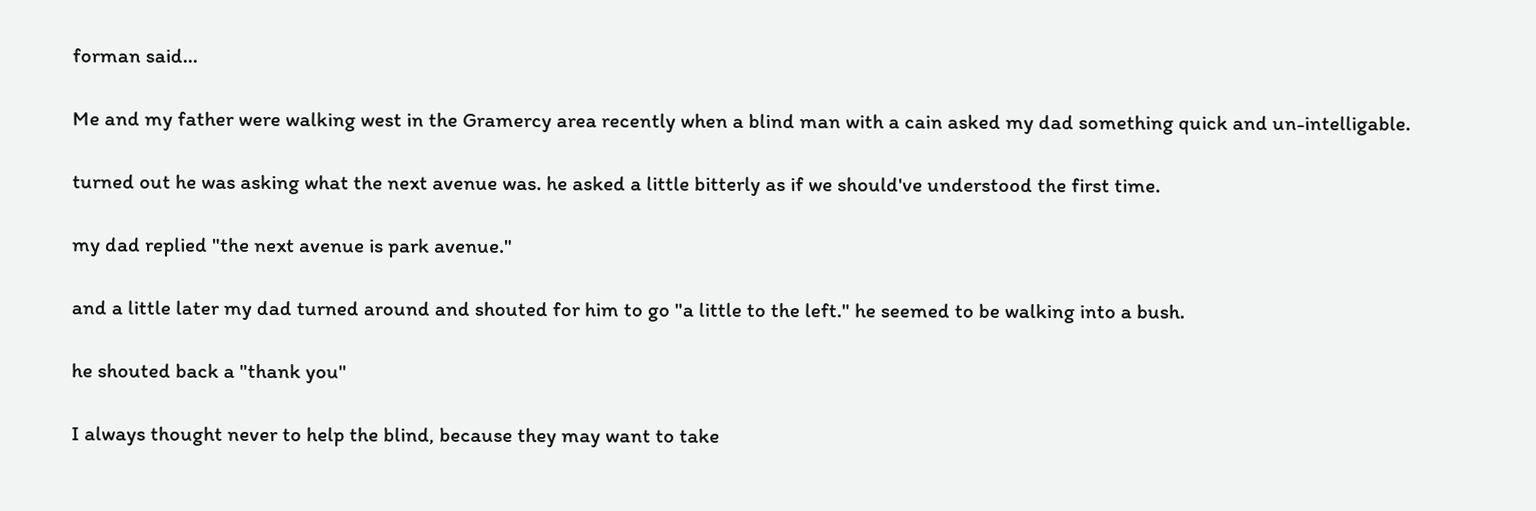forman said...

Me and my father were walking west in the Gramercy area recently when a blind man with a cain asked my dad something quick and un-intelligable.

turned out he was asking what the next avenue was. he asked a little bitterly as if we should've understood the first time.

my dad replied "the next avenue is park avenue."

and a little later my dad turned around and shouted for him to go "a little to the left." he seemed to be walking into a bush.

he shouted back a "thank you"

I always thought never to help the blind, because they may want to take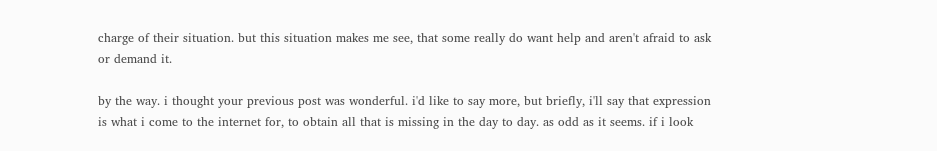charge of their situation. but this situation makes me see, that some really do want help and aren't afraid to ask or demand it.

by the way. i thought your previous post was wonderful. i'd like to say more, but briefly, i'll say that expression is what i come to the internet for, to obtain all that is missing in the day to day. as odd as it seems. if i look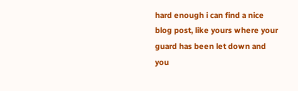hard enough i can find a nice blog post, like yours where your guard has been let down and you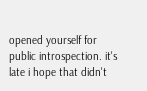opened yourself for public introspection. it's late i hope that didn't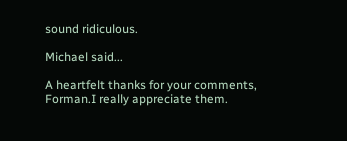sound ridiculous.

Michael said...

A heartfelt thanks for your comments, Forman.I really appreciate them.